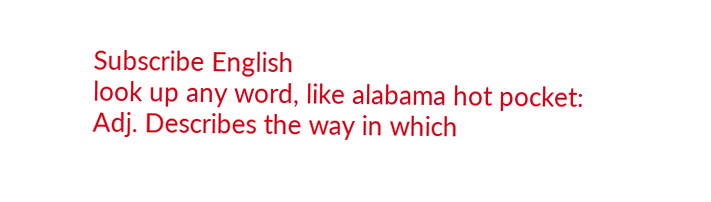Subscribe English
look up any word, like alabama hot pocket:
Adj. Describes the way in which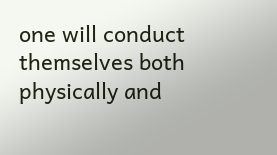one will conduct themselves both physically and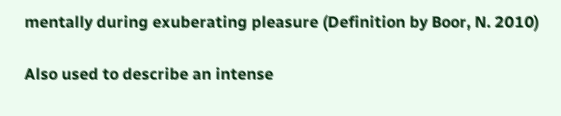mentally during exuberating pleasure (Definition by Boor, N. 2010)

Also used to describe an intense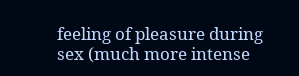feeling of pleasure during sex (much more intense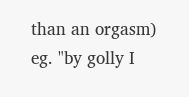than an orgasm)
eg. "by golly I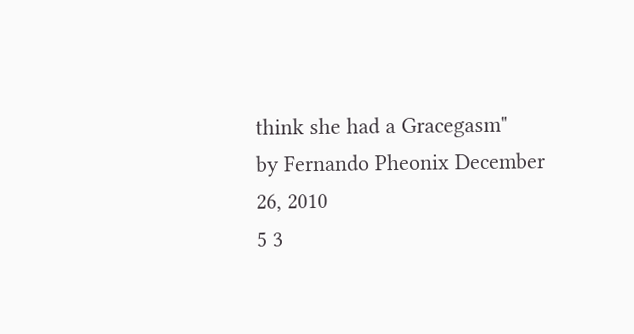think she had a Gracegasm"
by Fernando Pheonix December 26, 2010
5 3